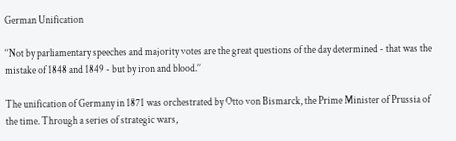German Unification

‘‘Not by parliamentary speeches and majority votes are the great questions of the day determined - that was the mistake of 1848 and 1849 - but by iron and blood.’’

The unification of Germany in 1871 was orchestrated by Otto von Bismarck, the Prime Minister of Prussia of the time. Through a series of strategic wars,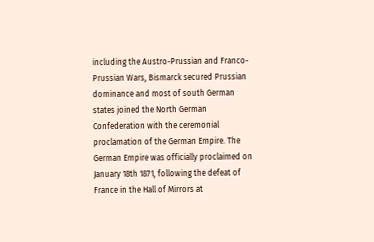including the Austro-Prussian and Franco-Prussian Wars, Bismarck secured Prussian dominance and most of south German states joined the North German Confederation with the ceremonial proclamation of the German Empire. The German Empire was officially proclaimed on January 18th 1871, following the defeat of France in the Hall of Mirrors at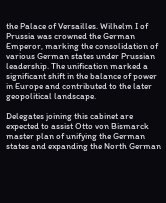the Palace of Versailles. Wilhelm I of Prussia was crowned the German Emperor, marking the consolidation of various German states under Prussian leadership. The unification marked a significant shift in the balance of power in Europe and contributed to the later geopolitical landscape.

Delegates joining this cabinet are expected to assist Otto von Bismarck master plan of unifying the German states and expanding the North German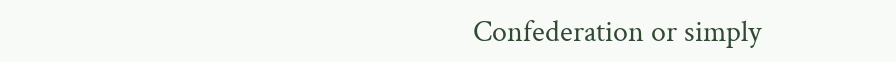Confederation or simply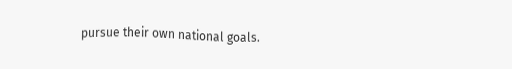pursue their own national goals.